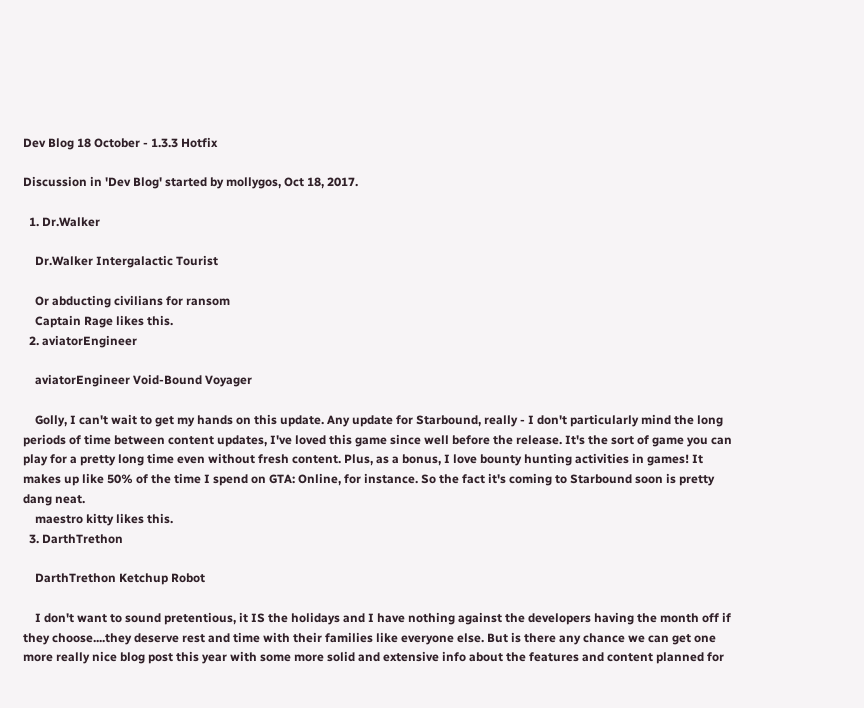Dev Blog 18 October - 1.3.3 Hotfix

Discussion in 'Dev Blog' started by mollygos, Oct 18, 2017.

  1. Dr.Walker

    Dr.Walker Intergalactic Tourist

    Or abducting civilians for ransom
    Captain Rage likes this.
  2. aviatorEngineer

    aviatorEngineer Void-Bound Voyager

    Golly, I can't wait to get my hands on this update. Any update for Starbound, really - I don't particularly mind the long periods of time between content updates, I've loved this game since well before the release. It's the sort of game you can play for a pretty long time even without fresh content. Plus, as a bonus, I love bounty hunting activities in games! It makes up like 50% of the time I spend on GTA: Online, for instance. So the fact it's coming to Starbound soon is pretty dang neat.
    maestro kitty likes this.
  3. DarthTrethon

    DarthTrethon Ketchup Robot

    I don't want to sound pretentious, it IS the holidays and I have nothing against the developers having the month off if they choose....they deserve rest and time with their families like everyone else. But is there any chance we can get one more really nice blog post this year with some more solid and extensive info about the features and content planned for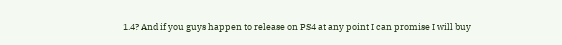1.4? And if you guys happen to release on PS4 at any point I can promise I will buy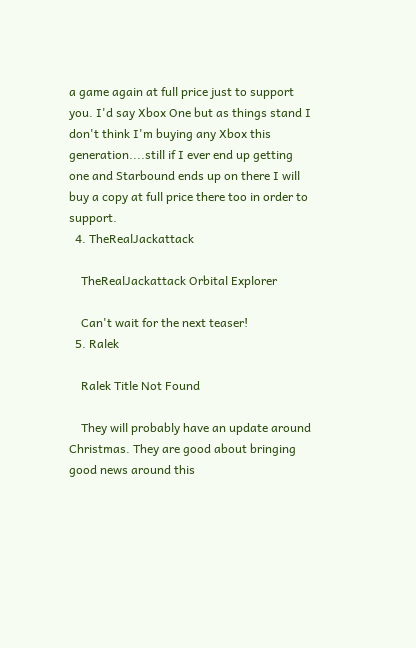a game again at full price just to support you. I'd say Xbox One but as things stand I don't think I'm buying any Xbox this generation....still if I ever end up getting one and Starbound ends up on there I will buy a copy at full price there too in order to support.
  4. TheRealJackattack

    TheRealJackattack Orbital Explorer

    Can't wait for the next teaser!
  5. Ralek

    Ralek Title Not Found

    They will probably have an update around Christmas. They are good about bringing good news around this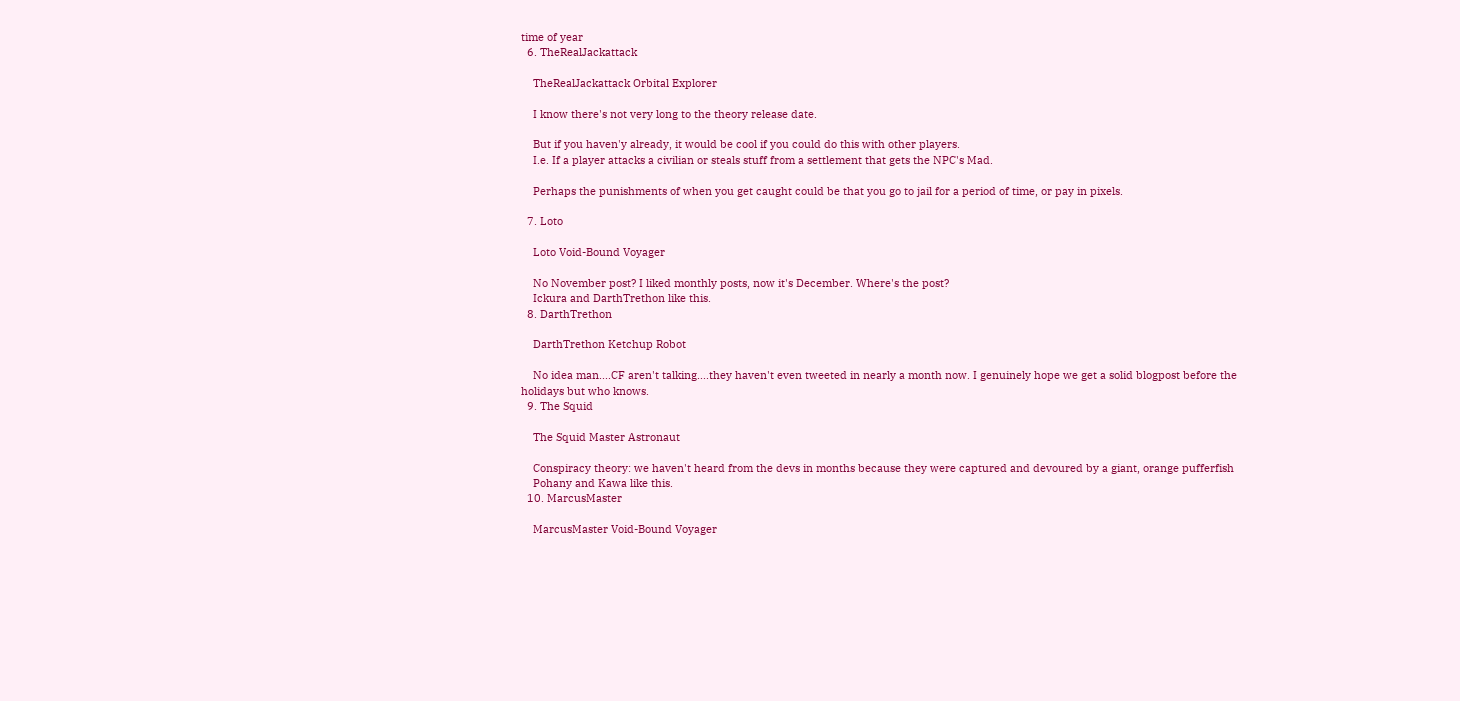time of year
  6. TheRealJackattack

    TheRealJackattack Orbital Explorer

    I know there's not very long to the theory release date.

    But if you haven'y already, it would be cool if you could do this with other players.
    I.e. If a player attacks a civilian or steals stuff from a settlement that gets the NPC's Mad.

    Perhaps the punishments of when you get caught could be that you go to jail for a period of time, or pay in pixels.

  7. Loto

    Loto Void-Bound Voyager

    No November post? I liked monthly posts, now it's December. Where's the post?
    Ickura and DarthTrethon like this.
  8. DarthTrethon

    DarthTrethon Ketchup Robot

    No idea man....CF aren't talking....they haven't even tweeted in nearly a month now. I genuinely hope we get a solid blogpost before the holidays but who knows.
  9. The Squid

    The Squid Master Astronaut

    Conspiracy theory: we haven't heard from the devs in months because they were captured and devoured by a giant, orange pufferfish
    Pohany and Kawa like this.
  10. MarcusMaster

    MarcusMaster Void-Bound Voyager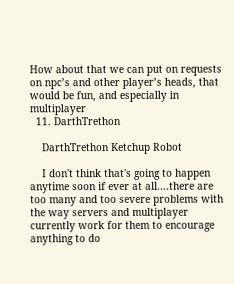How about that we can put on requests on npc’s and other player’s heads, that would be fun, and especially in multiplayer
  11. DarthTrethon

    DarthTrethon Ketchup Robot

    I don't think that's going to happen anytime soon if ever at all....there are too many and too severe problems with the way servers and multiplayer currently work for them to encourage anything to do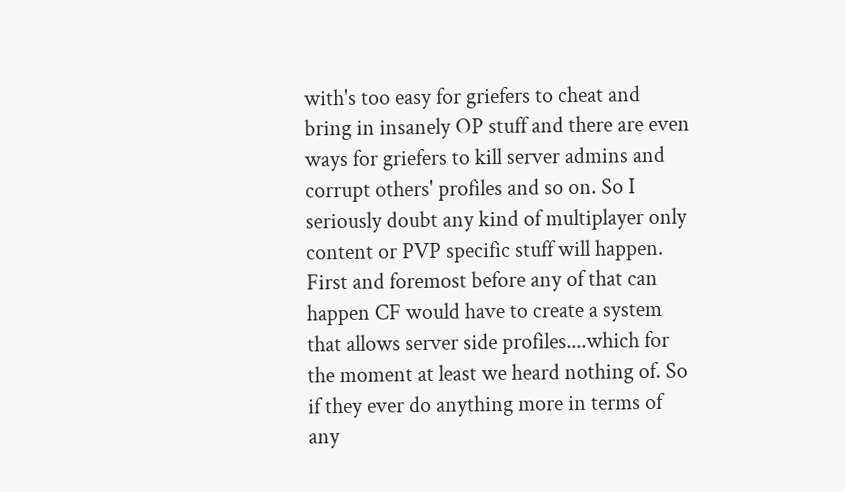with's too easy for griefers to cheat and bring in insanely OP stuff and there are even ways for griefers to kill server admins and corrupt others' profiles and so on. So I seriously doubt any kind of multiplayer only content or PVP specific stuff will happen. First and foremost before any of that can happen CF would have to create a system that allows server side profiles....which for the moment at least we heard nothing of. So if they ever do anything more in terms of any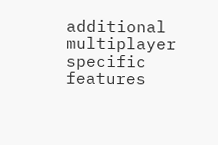additional multiplayer specific features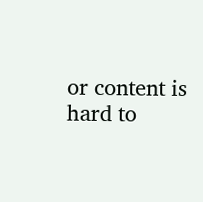or content is hard to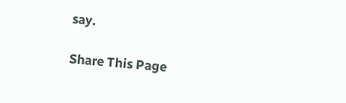say.

Share This Page